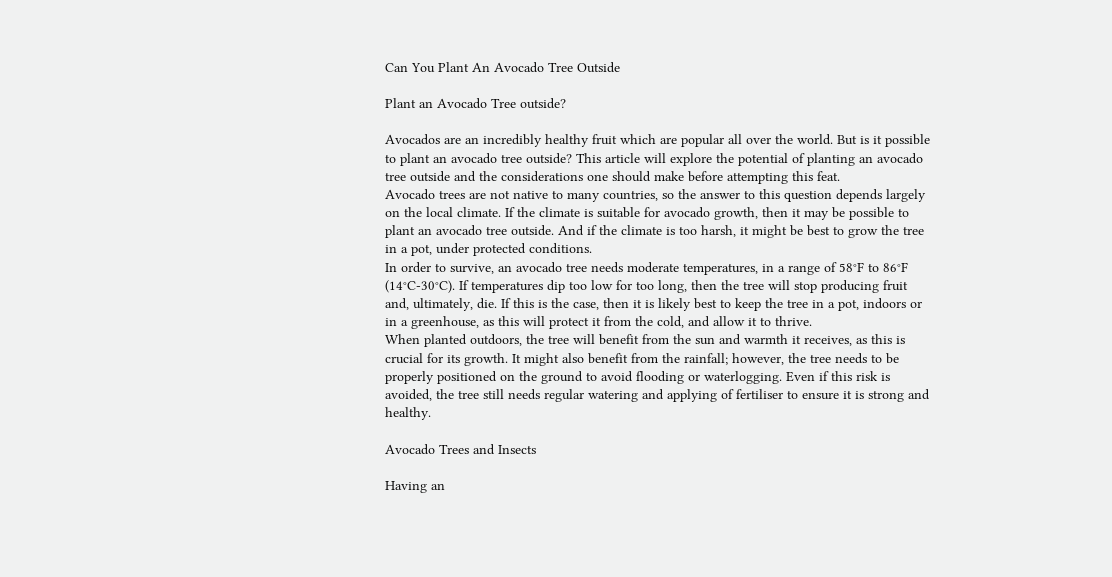Can You Plant An Avocado Tree Outside

Plant an Avocado Tree outside?

Avocados are an incredibly healthy fruit which are popular all over the world. But is it possible to plant an avocado tree outside? This article will explore the potential of planting an avocado tree outside and the considerations one should make before attempting this feat.
Avocado trees are not native to many countries, so the answer to this question depends largely on the local climate. If the climate is suitable for avocado growth, then it may be possible to plant an avocado tree outside. And if the climate is too harsh, it might be best to grow the tree in a pot, under protected conditions.
In order to survive, an avocado tree needs moderate temperatures, in a range of 58°F to 86°F (14°C-30°C). If temperatures dip too low for too long, then the tree will stop producing fruit and, ultimately, die. If this is the case, then it is likely best to keep the tree in a pot, indoors or in a greenhouse, as this will protect it from the cold, and allow it to thrive.
When planted outdoors, the tree will benefit from the sun and warmth it receives, as this is crucial for its growth. It might also benefit from the rainfall; however, the tree needs to be properly positioned on the ground to avoid flooding or waterlogging. Even if this risk is avoided, the tree still needs regular watering and applying of fertiliser to ensure it is strong and healthy.

Avocado Trees and Insects

Having an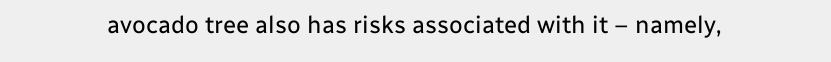avocado tree also has risks associated with it – namely,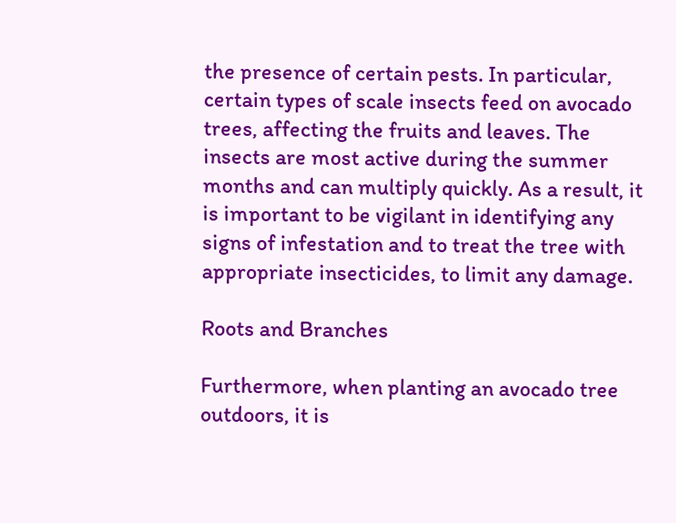the presence of certain pests. In particular, certain types of scale insects feed on avocado trees, affecting the fruits and leaves. The insects are most active during the summer months and can multiply quickly. As a result, it is important to be vigilant in identifying any signs of infestation and to treat the tree with appropriate insecticides, to limit any damage.

Roots and Branches

Furthermore, when planting an avocado tree outdoors, it is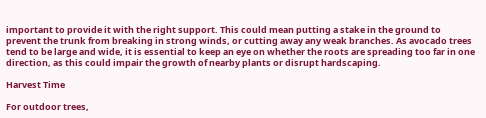important to provide it with the right support. This could mean putting a stake in the ground to prevent the trunk from breaking in strong winds, or cutting away any weak branches. As avocado trees tend to be large and wide, it is essential to keep an eye on whether the roots are spreading too far in one direction, as this could impair the growth of nearby plants or disrupt hardscaping.

Harvest Time

For outdoor trees,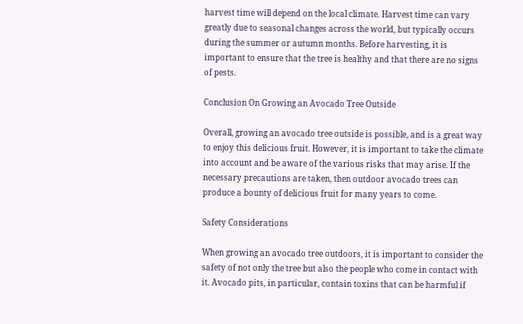harvest time will depend on the local climate. Harvest time can vary greatly due to seasonal changes across the world, but typically occurs during the summer or autumn months. Before harvesting, it is important to ensure that the tree is healthy and that there are no signs of pests.

Conclusion On Growing an Avocado Tree Outside

Overall, growing an avocado tree outside is possible, and is a great way to enjoy this delicious fruit. However, it is important to take the climate into account and be aware of the various risks that may arise. If the necessary precautions are taken, then outdoor avocado trees can produce a bounty of delicious fruit for many years to come.

Safety Considerations

When growing an avocado tree outdoors, it is important to consider the safety of not only the tree but also the people who come in contact with it. Avocado pits, in particular, contain toxins that can be harmful if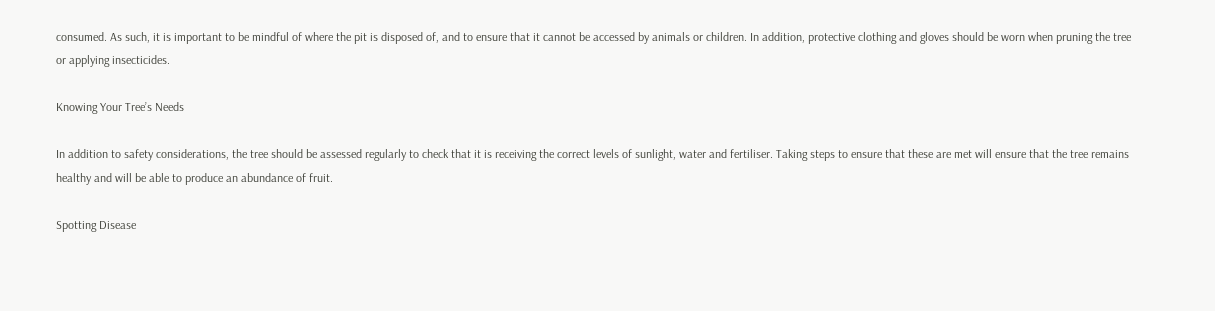consumed. As such, it is important to be mindful of where the pit is disposed of, and to ensure that it cannot be accessed by animals or children. In addition, protective clothing and gloves should be worn when pruning the tree or applying insecticides.

Knowing Your Tree’s Needs

In addition to safety considerations, the tree should be assessed regularly to check that it is receiving the correct levels of sunlight, water and fertiliser. Taking steps to ensure that these are met will ensure that the tree remains healthy and will be able to produce an abundance of fruit.

Spotting Disease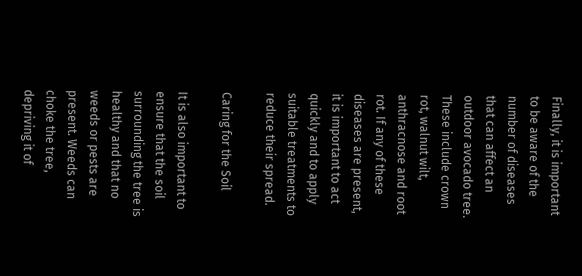Finally, it is important to be aware of the number of diseases that can affect an outdoor avocado tree. These include crown rot, walnut wilt, anthracnose and root rot. If any of these diseases are present, it is important to act quickly and to apply suitable treatments to reduce their spread.

Caring for the Soil

It is also important to ensure that the soil surrounding the tree is healthy and that no weeds or pests are present. Weeds can choke the tree, depriving it of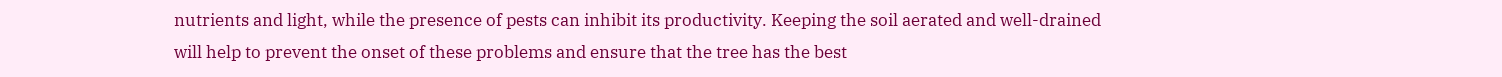nutrients and light, while the presence of pests can inhibit its productivity. Keeping the soil aerated and well-drained will help to prevent the onset of these problems and ensure that the tree has the best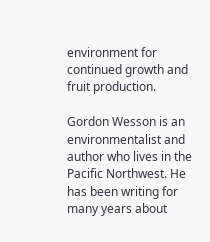environment for continued growth and fruit production.

Gordon Wesson is an environmentalist and author who lives in the Pacific Northwest. He has been writing for many years about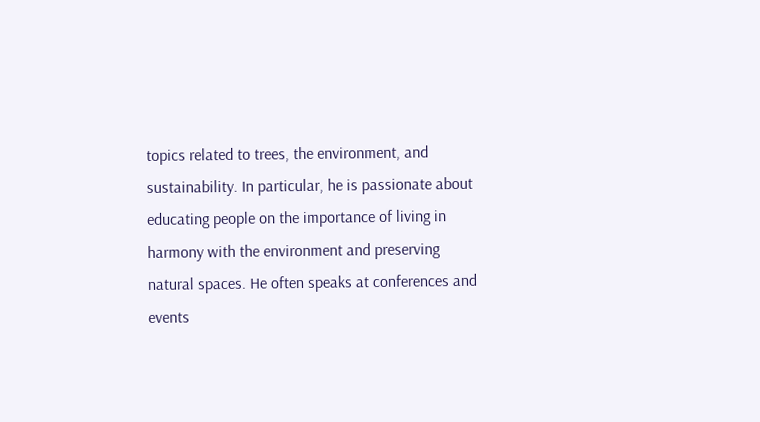topics related to trees, the environment, and sustainability. In particular, he is passionate about educating people on the importance of living in harmony with the environment and preserving natural spaces. He often speaks at conferences and events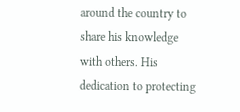around the country to share his knowledge with others. His dedication to protecting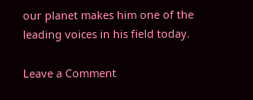our planet makes him one of the leading voices in his field today.

Leave a Comment